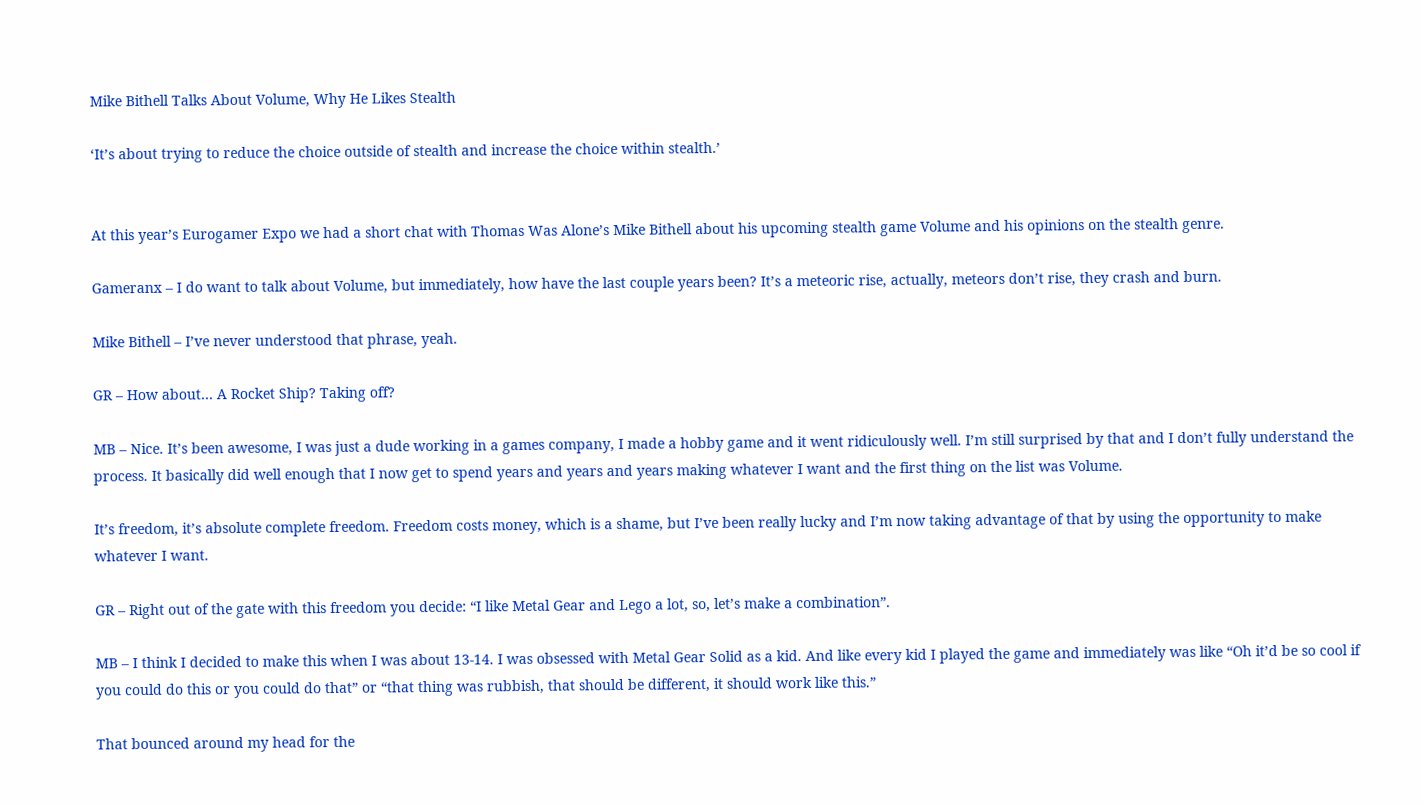Mike Bithell Talks About Volume, Why He Likes Stealth

‘It’s about trying to reduce the choice outside of stealth and increase the choice within stealth.’


At this year’s Eurogamer Expo we had a short chat with Thomas Was Alone’s Mike Bithell about his upcoming stealth game Volume and his opinions on the stealth genre.

Gameranx – I do want to talk about Volume, but immediately, how have the last couple years been? It’s a meteoric rise, actually, meteors don’t rise, they crash and burn.

Mike Bithell – I’ve never understood that phrase, yeah.

GR – How about… A Rocket Ship? Taking off?

MB – Nice. It’s been awesome, I was just a dude working in a games company, I made a hobby game and it went ridiculously well. I’m still surprised by that and I don’t fully understand the process. It basically did well enough that I now get to spend years and years and years making whatever I want and the first thing on the list was Volume.

It’s freedom, it’s absolute complete freedom. Freedom costs money, which is a shame, but I’ve been really lucky and I’m now taking advantage of that by using the opportunity to make whatever I want.

GR – Right out of the gate with this freedom you decide: “I like Metal Gear and Lego a lot, so, let’s make a combination”.

MB – I think I decided to make this when I was about 13-14. I was obsessed with Metal Gear Solid as a kid. And like every kid I played the game and immediately was like “Oh it’d be so cool if you could do this or you could do that” or “that thing was rubbish, that should be different, it should work like this.”

That bounced around my head for the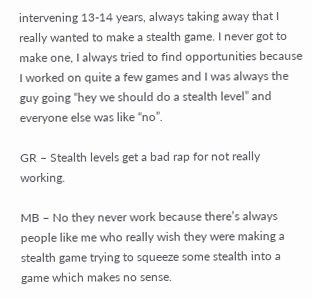intervening 13-14 years, always taking away that I really wanted to make a stealth game. I never got to make one, I always tried to find opportunities because I worked on quite a few games and I was always the guy going “hey we should do a stealth level” and everyone else was like “no”.

GR – Stealth levels get a bad rap for not really working.

MB – No they never work because there’s always people like me who really wish they were making a stealth game trying to squeeze some stealth into a game which makes no sense.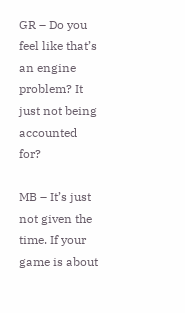GR – Do you feel like that’s an engine problem? It just not being accounted for?

MB – It’s just not given the time. If your game is about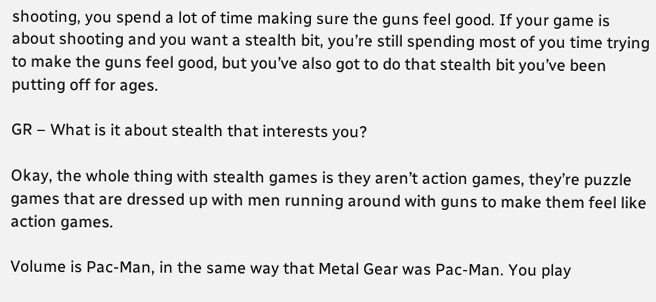shooting, you spend a lot of time making sure the guns feel good. If your game is about shooting and you want a stealth bit, you’re still spending most of you time trying to make the guns feel good, but you’ve also got to do that stealth bit you’ve been putting off for ages.

GR – What is it about stealth that interests you?

Okay, the whole thing with stealth games is they aren’t action games, they’re puzzle games that are dressed up with men running around with guns to make them feel like action games.

Volume is Pac-Man, in the same way that Metal Gear was Pac-Man. You play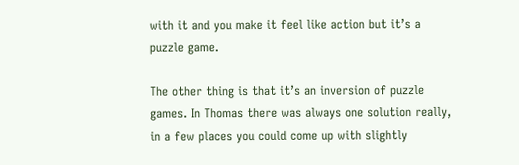with it and you make it feel like action but it’s a puzzle game.

The other thing is that it’s an inversion of puzzle games. In Thomas there was always one solution really, in a few places you could come up with slightly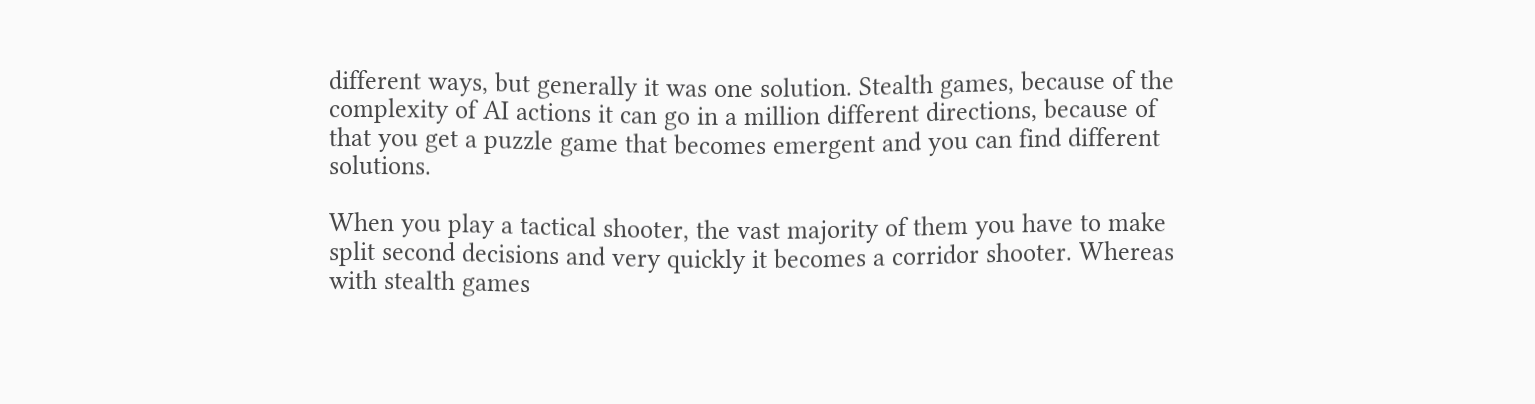different ways, but generally it was one solution. Stealth games, because of the complexity of AI actions it can go in a million different directions, because of that you get a puzzle game that becomes emergent and you can find different solutions.

When you play a tactical shooter, the vast majority of them you have to make split second decisions and very quickly it becomes a corridor shooter. Whereas with stealth games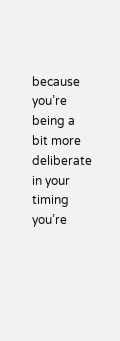because you’re being a bit more deliberate in your timing you’re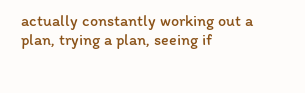actually constantly working out a plan, trying a plan, seeing if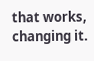that works, changing it.